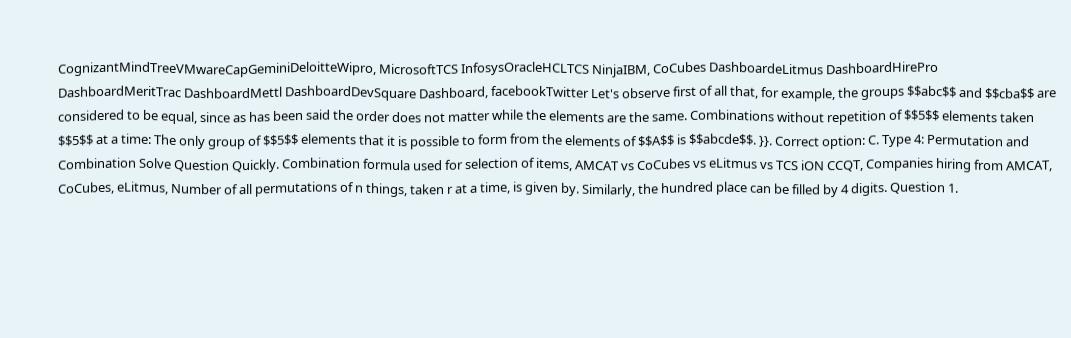CognizantMindTreeVMwareCapGeminiDeloitteWipro, MicrosoftTCS InfosysOracleHCLTCS NinjaIBM, CoCubes DashboardeLitmus DashboardHirePro DashboardMeritTrac DashboardMettl DashboardDevSquare Dashboard, facebookTwitter Let's observe first of all that, for example, the groups $$abc$$ and $$cba$$ are considered to be equal, since as has been said the order does not matter while the elements are the same. Combinations without repetition of $$5$$ elements taken $$5$$ at a time: The only group of $$5$$ elements that it is possible to form from the elements of $$A$$ is $$abcde$$. }}. Correct option: C. Type 4: Permutation and Combination Solve Question Quickly. Combination formula used for selection of items, AMCAT vs CoCubes vs eLitmus vs TCS iON CCQT, Companies hiring from AMCAT, CoCubes, eLitmus, Number of all permutations of n things, taken r at a time, is given by. Similarly, the hundred place can be filled by 4 digits. Question 1.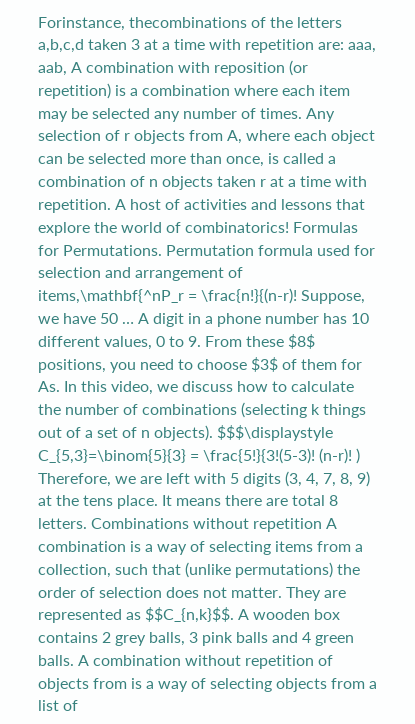Forinstance, thecombinations of the letters a,b,c,d taken 3 at a time with repetition are: aaa, aab, A combination with reposition (or repetition) is a combination where each item may be selected any number of times. Any selection of r objects from A, where each object can be selected more than once, is called a combination of n objects taken r at a time with repetition. A host of activities and lessons that explore the world of combinatorics! Formulas for Permutations. Permutation formula used for selection and arrangement of items,\mathbf{^nP_r = \frac{n!}{(n-r)! Suppose, we have 50 … A digit in a phone number has 10 different values, 0 to 9. From these $8$ positions, you need to choose $3$ of them for As. In this video, we discuss how to calculate the number of combinations (selecting k things out of a set of n objects). $$$\displaystyle C_{5,3}=\binom{5}{3} = \frac{5!}{3!(5-3)! (n-r)! ) Therefore, we are left with 5 digits (3, 4, 7, 8, 9) at the tens place. It means there are total 8 letters. Combinations without repetition A combination is a way of selecting items from a collection, such that (unlike permutations) the order of selection does not matter. They are represented as $$C_{n,k}$$. A wooden box contains 2 grey balls, 3 pink balls and 4 green balls. A combination without repetition of objects from is a way of selecting objects from a list of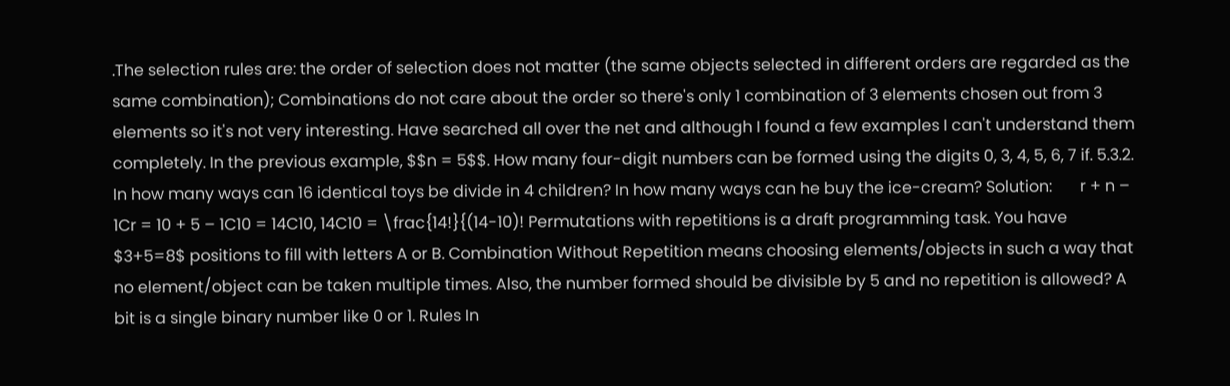.The selection rules are: the order of selection does not matter (the same objects selected in different orders are regarded as the same combination); Combinations do not care about the order so there's only 1 combination of 3 elements chosen out from 3 elements so it's not very interesting. Have searched all over the net and although I found a few examples I can't understand them completely. In the previous example, $$n = 5$$. How many four-digit numbers can be formed using the digits 0, 3, 4, 5, 6, 7 if. 5.3.2. In how many ways can 16 identical toys be divide in 4 children? In how many ways can he buy the ice-cream? Solution:       r + n – 1Cr = 10 + 5 – 1C10 = 14C10, 14C10 = \frac{14!}{(14-10)! Permutations with repetitions is a draft programming task. You have $3+5=8$ positions to fill with letters A or B. Combination Without Repetition means choosing elements/objects in such a way that no element/object can be taken multiple times. Also, the number formed should be divisible by 5 and no repetition is allowed? A bit is a single binary number like 0 or 1. Rules In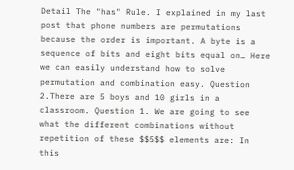Detail The "has" Rule. I explained in my last post that phone numbers are permutations because the order is important. A byte is a sequence of bits and eight bits equal on… Here we can easily understand how to solve permutation and combination easy. Question 2.There are 5 boys and 10 girls in a classroom. Question 1. We are going to see what the different combinations without repetition of these $$5$$ elements are: In this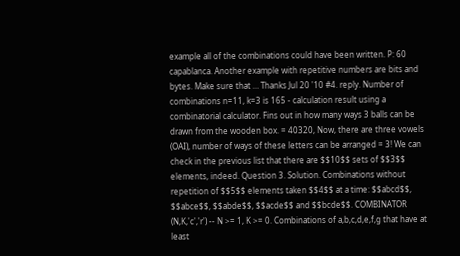example all of the combinations could have been written. P: 60 capablanca. Another example with repetitive numbers are bits and bytes. Make sure that … Thanks Jul 20 '10 #4. reply. Number of combinations n=11, k=3 is 165 - calculation result using a combinatorial calculator. Fins out in how many ways 3 balls can be drawn from the wooden box. = 40320, Now, there are three vowels (OAI), number of ways of these letters can be arranged = 3! We can check in the previous list that there are $$10$$ sets of $$3$$ elements, indeed. Question 3. Solution. Combinations without repetition of $$5$$ elements taken $$4$$ at a time: $$abcd$$, $$abce$$, $$abde$$, $$acde$$ and $$bcde$$. COMBINATOR (N,K,'c','r') -- N >= 1, K >= 0. Combinations of a,b,c,d,e,f,g that have at least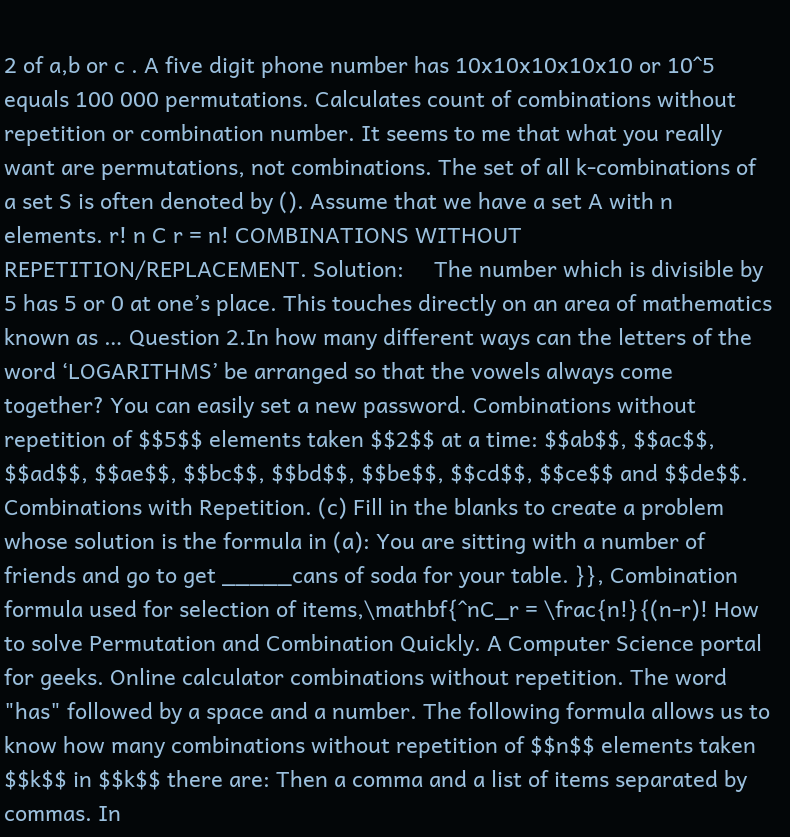2 of a,b or c . A five digit phone number has 10x10x10x10x10 or 10^5 equals 100 000 permutations. Calculates count of combinations without repetition or combination number. It seems to me that what you really want are permutations, not combinations. The set of all k-combinations of a set S is often denoted by (). Assume that we have a set A with n elements. r! n C r = n! COMBINATIONS WITHOUT REPETITION/REPLACEMENT. Solution:     The number which is divisible by 5 has 5 or 0 at one’s place. This touches directly on an area of mathematics known as … Question 2.In how many different ways can the letters of the word ‘LOGARITHMS’ be arranged so that the vowels always come together? You can easily set a new password. Combinations without repetition of $$5$$ elements taken $$2$$ at a time: $$ab$$, $$ac$$, $$ad$$, $$ae$$, $$bc$$, $$bd$$, $$be$$, $$cd$$, $$ce$$ and $$de$$. Combinations with Repetition. (c) Fill in the blanks to create a problem whose solution is the formula in (a): You are sitting with a number of friends and go to get _____cans of soda for your table. }}, Combination formula used for selection of items,\mathbf{^nC_r = \frac{n!}{(n-r)! How to solve Permutation and Combination Quickly. A Computer Science portal for geeks. Online calculator combinations without repetition. The word "has" followed by a space and a number. The following formula allows us to know how many combinations without repetition of $$n$$ elements taken $$k$$ in $$k$$ there are: Then a comma and a list of items separated by commas. In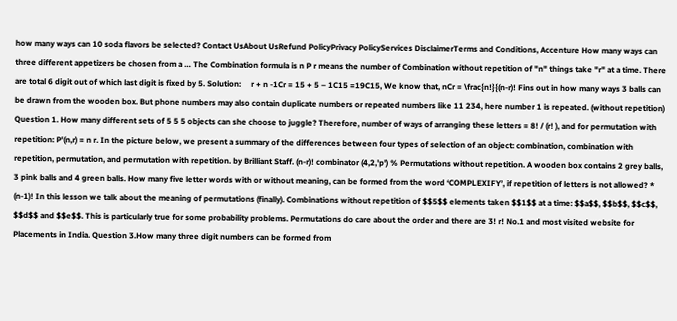how many ways can 10 soda flavors be selected? Contact UsAbout UsRefund PolicyPrivacy PolicyServices DisclaimerTerms and Conditions, Accenture How many ways can three different appetizers be chosen from a … The Combination formula is n P r means the number of Combination without repetition of "n" things take "r" at a time. There are total 6 digit out of which last digit is fixed by 5. Solution:     r + n -1Cr = 15 + 5 – 1C15 =19C15, We know that, nCr = \frac{n!}{(n-r)! Fins out in how many ways 3 balls can be drawn from the wooden box. But phone numbers may also contain duplicate numbers or repeated numbers like 11 234, here number 1 is repeated. (without repetition) Question 1. How many different sets of 5 5 5 objects can she choose to juggle? Therefore, number of ways of arranging these letters = 8! / (r! ), and for permutation with repetition: P'(n,r) = n r. In the picture below, we present a summary of the differences between four types of selection of an object: combination, combination with repetition, permutation, and permutation with repetition. by Brilliant Staff. (n-r)! combinator (4,2,'p') % Permutations without repetition. A wooden box contains 2 grey balls, 3 pink balls and 4 green balls. How many five letter words with or without meaning, can be formed from the word ‘COMPLEXIFY’, if repetition of letters is not allowed? * (n-1)! In this lesson we talk about the meaning of permutations (finally). Combinations without repetition of $$5$$ elements taken $$1$$ at a time: $$a$$, $$b$$, $$c$$, $$d$$ and $$e$$. This is particularly true for some probability problems. Permutations do care about the order and there are 3! r! No.1 and most visited website for Placements in India. Question 3.How many three digit numbers can be formed from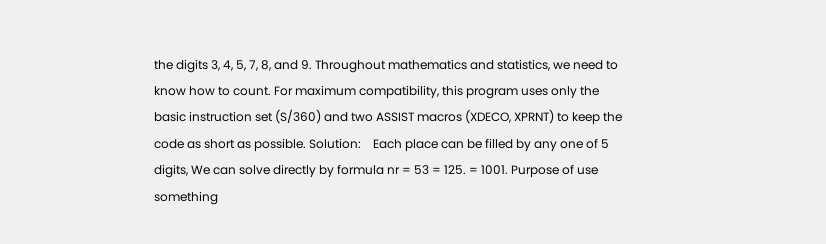the digits 3, 4, 5, 7, 8, and 9. Throughout mathematics and statistics, we need to know how to count. For maximum compatibility, this program uses only the basic instruction set (S/360) and two ASSIST macros (XDECO, XPRNT) to keep the code as short as possible. Solution:    Each place can be filled by any one of 5 digits, We can solve directly by formula nr = 53 = 125. = 1001. Purpose of use something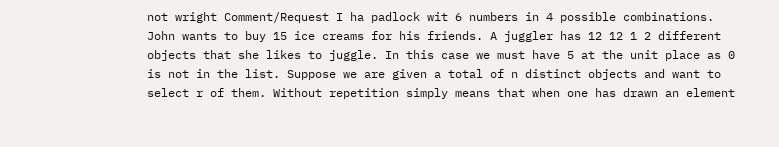not wright Comment/Request I ha padlock wit 6 numbers in 4 possible combinations. John wants to buy 15 ice creams for his friends. A juggler has 12 12 1 2 different objects that she likes to juggle. In this case we must have 5 at the unit place as 0 is not in the list. Suppose we are given a total of n distinct objects and want to select r of them. Without repetition simply means that when one has drawn an element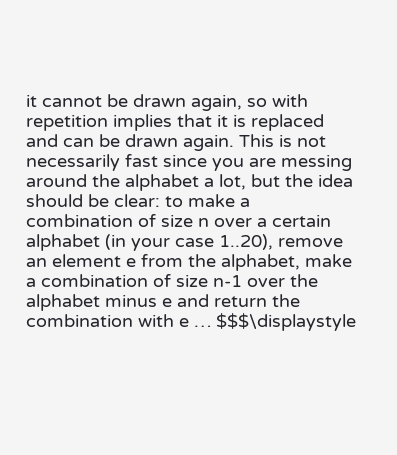it cannot be drawn again, so with repetition implies that it is replaced and can be drawn again. This is not necessarily fast since you are messing around the alphabet a lot, but the idea should be clear: to make a combination of size n over a certain alphabet (in your case 1..20), remove an element e from the alphabet, make a combination of size n-1 over the alphabet minus e and return the combination with e … $$$\displaystyle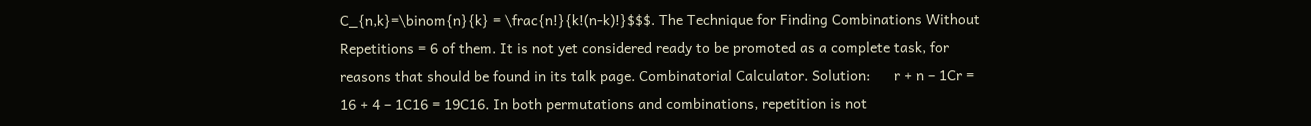C_{n,k}=\binom{n}{k} = \frac{n!}{k!(n-k)!}$$$. The Technique for Finding Combinations Without Repetitions = 6 of them. It is not yet considered ready to be promoted as a complete task, for reasons that should be found in its talk page. Combinatorial Calculator. Solution:      r + n – 1Cr = 16 + 4 – 1C16 = 19C16. In both permutations and combinations, repetition is not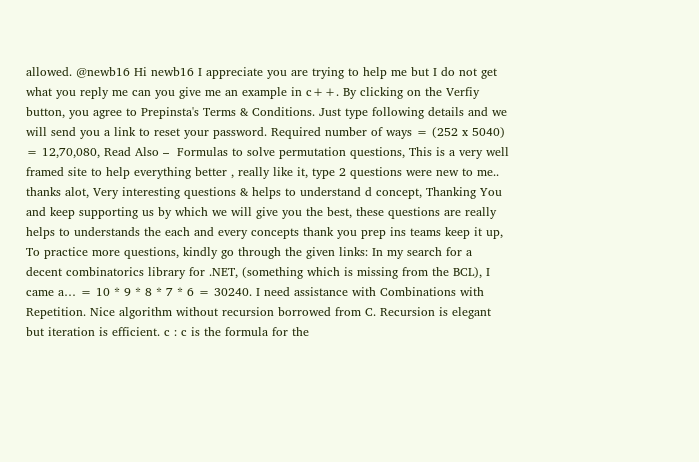allowed. @newb16 Hi newb16 I appreciate you are trying to help me but I do not get what you reply me can you give me an example in c++. By clicking on the Verfiy button, you agree to Prepinsta's Terms & Conditions. Just type following details and we will send you a link to reset your password. Required number of ways = (252 x 5040) = 12,70,080, Read Also –  Formulas to solve permutation questions, This is a very well framed site to help everything better , really like it, type 2 questions were new to me.. thanks alot, Very interesting questions & helps to understand d concept, Thanking You and keep supporting us by which we will give you the best, these questions are really helps to understands the each and every concepts thank you prep ins teams keep it up, To practice more questions, kindly go through the given links: In my search for a decent combinatorics library for .NET, (something which is missing from the BCL), I came a… = 10 * 9 * 8 * 7 * 6 = 30240. I need assistance with Combinations with Repetition. Nice algorithm without recursion borrowed from C. Recursion is elegant but iteration is efficient. c : c is the formula for the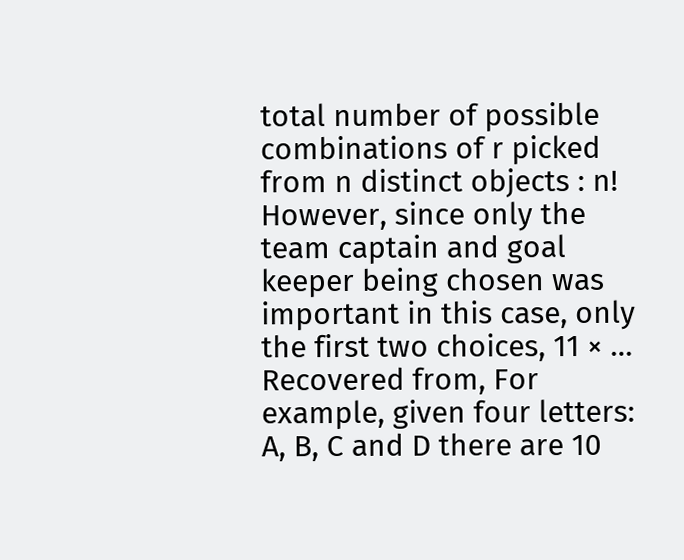total number of possible combinations of r picked from n distinct objects : n! However, since only the team captain and goal keeper being chosen was important in this case, only the first two choices, 11 × … Recovered from, For example, given four letters: A, B, C and D there are 10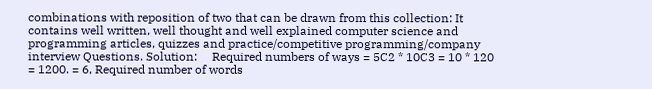combinations with reposition of two that can be drawn from this collection: It contains well written, well thought and well explained computer science and programming articles, quizzes and practice/competitive programming/company interview Questions. Solution:     Required numbers of ways = 5C2 * 10C3 = 10 * 120 = 1200. = 6, Required number of words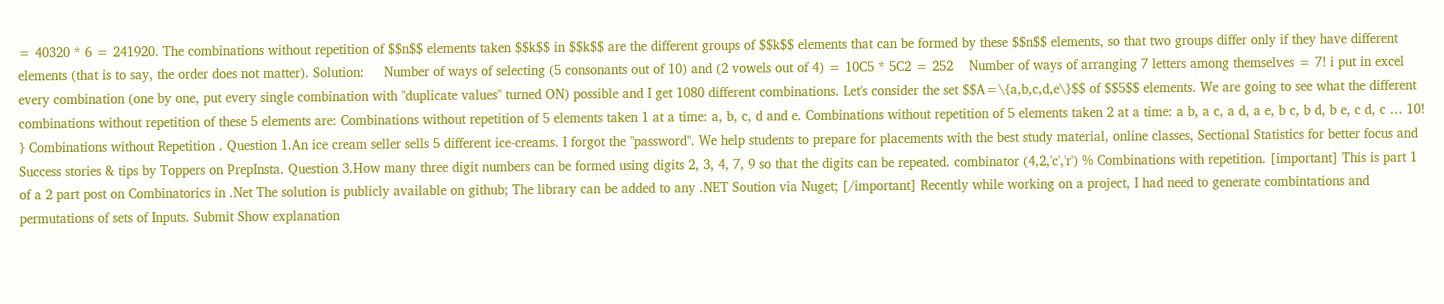= 40320 * 6 = 241920. The combinations without repetition of $$n$$ elements taken $$k$$ in $$k$$ are the different groups of $$k$$ elements that can be formed by these $$n$$ elements, so that two groups differ only if they have different elements (that is to say, the order does not matter). Solution:     Number of ways of selecting (5 consonants out of 10) and (2 vowels out of 4) = 10C5 * 5C2 = 252    Number of ways of arranging 7 letters among themselves = 7! i put in excel every combination (one by one, put every single combination with "duplicate values" turned ON) possible and I get 1080 different combinations. Let's consider the set $$A=\{a,b,c,d,e\}$$ of $$5$$ elements. We are going to see what the different combinations without repetition of these 5 elements are: Combinations without repetition of 5 elements taken 1 at a time: a, b, c, d and e. Combinations without repetition of 5 elements taken 2 at a time: a b, a c, a d, a e, b c, b d, b e, c d, c … 10! } Combinations without Repetition . Question 1.An ice cream seller sells 5 different ice-creams. I forgot the "password". We help students to prepare for placements with the best study material, online classes, Sectional Statistics for better focus and Success stories & tips by Toppers on PrepInsta. Question 3.How many three digit numbers can be formed using digits 2, 3, 4, 7, 9 so that the digits can be repeated. combinator (4,2,'c','r') % Combinations with repetition. [important] This is part 1 of a 2 part post on Combinatorics in .Net The solution is publicly available on github; The library can be added to any .NET Soution via Nuget; [/important] Recently while working on a project, I had need to generate combintations and permutations of sets of Inputs. Submit Show explanation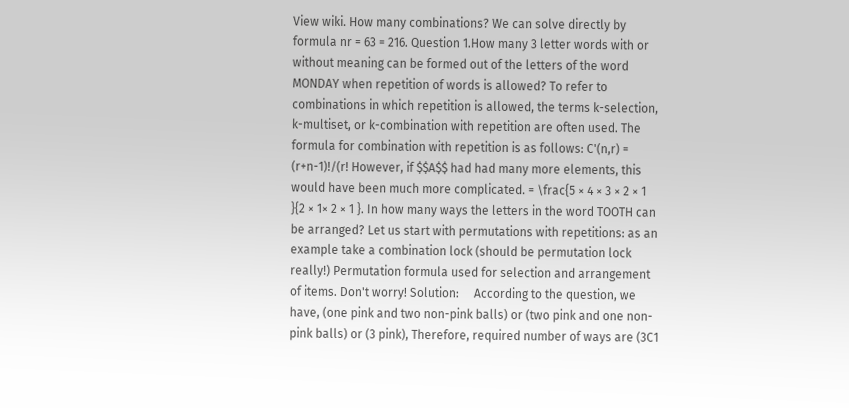View wiki. How many combinations? We can solve directly by formula nr = 63 = 216. Question 1.How many 3 letter words with or without meaning can be formed out of the letters of the word MONDAY when repetition of words is allowed? To refer to combinations in which repetition is allowed, the terms k-selection, k-multiset, or k-combination with repetition are often used. The formula for combination with repetition is as follows: C'(n,r) = (r+n-1)!/(r! However, if $$A$$ had had many more elements, this would have been much more complicated. = \frac{5 × 4 × 3 × 2 × 1 }{2 × 1× 2 × 1 }. In how many ways the letters in the word TOOTH can be arranged? Let us start with permutations with repetitions: as an example take a combination lock (should be permutation lock really!) Permutation formula used for selection and arrangement of items. Don't worry! Solution:     According to the question, we have, (one pink and two non-pink balls) or (two pink and one non-pink balls) or (3 pink), Therefore, required number of ways are (3C1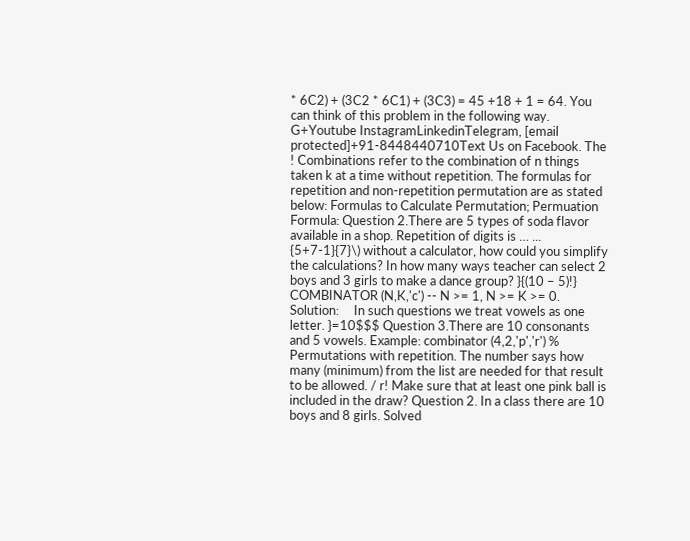* 6C2) + (3C2 * 6C1) + (3C3) = 45 +18 + 1 = 64. You can think of this problem in the following way. G+Youtube InstagramLinkedinTelegram, [email protected]+91-8448440710Text Us on Facebook. The ! Combinations refer to the combination of n things taken k at a time without repetition. The formulas for repetition and non-repetition permutation are as stated below: Formulas to Calculate Permutation; Permuation Formula: Question 2.There are 5 types of soda flavor available in a shop. Repetition of digits is … ... {5+7-1}{7}\) without a calculator, how could you simplify the calculations? In how many ways teacher can select 2 boys and 3 girls to make a dance group? }{(10 – 5)!} COMBINATOR (N,K,'c') -- N >= 1, N >= K >= 0. Solution:     In such questions we treat vowels as one letter. }=10$$$ Question 3.There are 10 consonants and 5 vowels. Example: combinator (4,2,'p','r') % Permutations with repetition. The number says how many (minimum) from the list are needed for that result to be allowed. / r! Make sure that at least one pink ball is included in the draw? Question 2. In a class there are 10 boys and 8 girls. Solved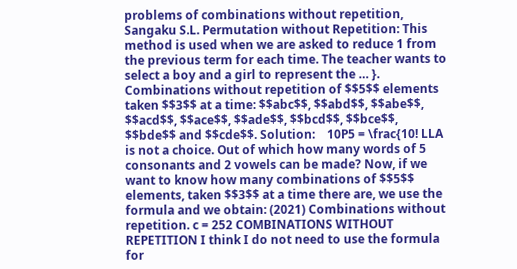problems of combinations without repetition, Sangaku S.L. Permutation without Repetition: This method is used when we are asked to reduce 1 from the previous term for each time. The teacher wants to select a boy and a girl to represent the … }. Combinations without repetition of $$5$$ elements taken $$3$$ at a time: $$abc$$, $$abd$$, $$abe$$, $$acd$$, $$ace$$, $$ade$$, $$bcd$$, $$bce$$, $$bde$$ and $$cde$$. Solution:    10P5 = \frac{10! LLA is not a choice. Out of which how many words of 5 consonants and 2 vowels can be made? Now, if we want to know how many combinations of $$5$$ elements, taken $$3$$ at a time there are, we use the formula and we obtain: (2021) Combinations without repetition. c = 252 COMBINATIONS WITHOUT REPETITION I think I do not need to use the formula for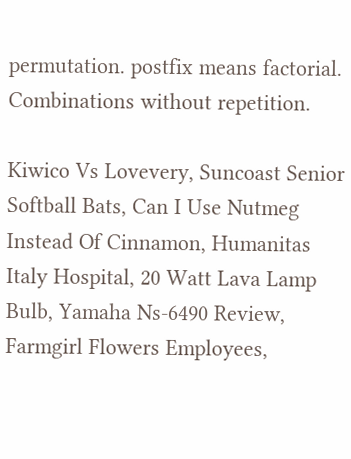permutation. postfix means factorial. Combinations without repetition.

Kiwico Vs Lovevery, Suncoast Senior Softball Bats, Can I Use Nutmeg Instead Of Cinnamon, Humanitas Italy Hospital, 20 Watt Lava Lamp Bulb, Yamaha Ns-6490 Review, Farmgirl Flowers Employees,